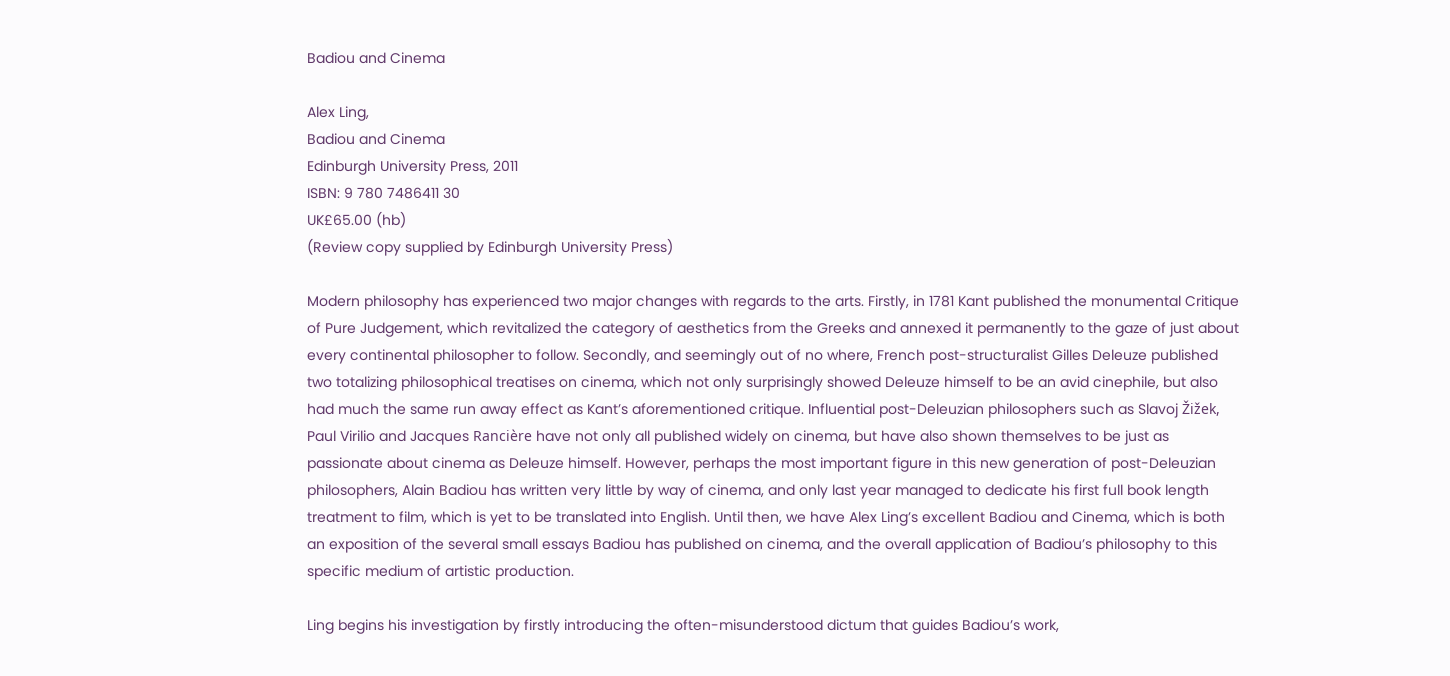Badiou and Cinema

Alex Ling,
Badiou and Cinema
Edinburgh University Press, 2011
ISBN: 9 780 7486411 30
UK£65.00 (hb)
(Review copy supplied by Edinburgh University Press)

Modern philosophy has experienced two major changes with regards to the arts. Firstly, in 1781 Kant published the monumental Critique of Pure Judgement, which revitalized the category of aesthetics from the Greeks and annexed it permanently to the gaze of just about every continental philosopher to follow. Secondly, and seemingly out of no where, French post-structuralist Gilles Deleuze published two totalizing philosophical treatises on cinema, which not only surprisingly showed Deleuze himself to be an avid cinephile, but also had much the same run away effect as Kant’s aforementioned critique. Influential post-Deleuzian philosophers such as Slavoj Žižek, Paul Virilio and Jacques Rancière have not only all published widely on cinema, but have also shown themselves to be just as passionate about cinema as Deleuze himself. However, perhaps the most important figure in this new generation of post-Deleuzian philosophers, Alain Badiou has written very little by way of cinema, and only last year managed to dedicate his first full book length treatment to film, which is yet to be translated into English. Until then, we have Alex Ling’s excellent Badiou and Cinema, which is both an exposition of the several small essays Badiou has published on cinema, and the overall application of Badiou’s philosophy to this specific medium of artistic production.

Ling begins his investigation by firstly introducing the often-misunderstood dictum that guides Badiou’s work,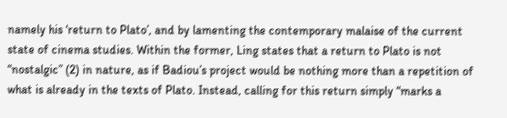namely his ‘return to Plato’, and by lamenting the contemporary malaise of the current state of cinema studies. Within the former, Ling states that a return to Plato is not “nostalgic” (2) in nature, as if Badiou’s project would be nothing more than a repetition of what is already in the texts of Plato. Instead, calling for this return simply “marks a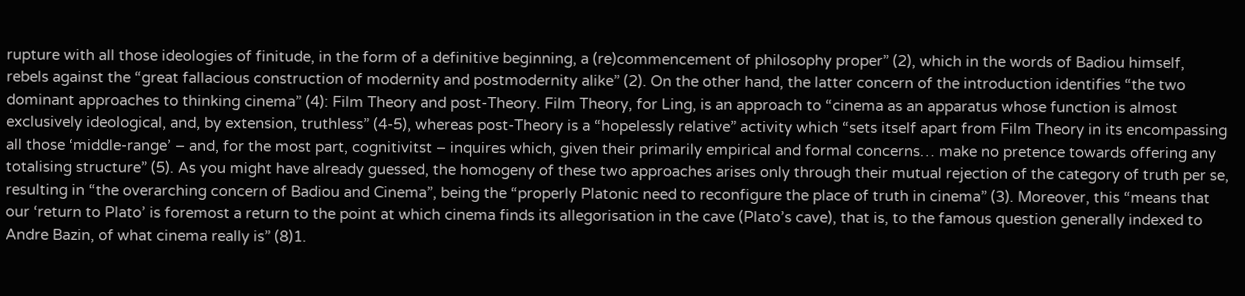rupture with all those ideologies of finitude, in the form of a definitive beginning, a (re)commencement of philosophy proper” (2), which in the words of Badiou himself, rebels against the “great fallacious construction of modernity and postmodernity alike” (2). On the other hand, the latter concern of the introduction identifies “the two dominant approaches to thinking cinema” (4): Film Theory and post-Theory. Film Theory, for Ling, is an approach to “cinema as an apparatus whose function is almost exclusively ideological, and, by extension, truthless” (4-5), whereas post-Theory is a “hopelessly relative” activity which “sets itself apart from Film Theory in its encompassing all those ‘middle-range’ – and, for the most part, cognitivitst – inquires which, given their primarily empirical and formal concerns… make no pretence towards offering any totalising structure” (5). As you might have already guessed, the homogeny of these two approaches arises only through their mutual rejection of the category of truth per se, resulting in “the overarching concern of Badiou and Cinema”, being the “properly Platonic need to reconfigure the place of truth in cinema” (3). Moreover, this “means that our ‘return to Plato’ is foremost a return to the point at which cinema finds its allegorisation in the cave (Plato’s cave), that is, to the famous question generally indexed to Andre Bazin, of what cinema really is” (8)1.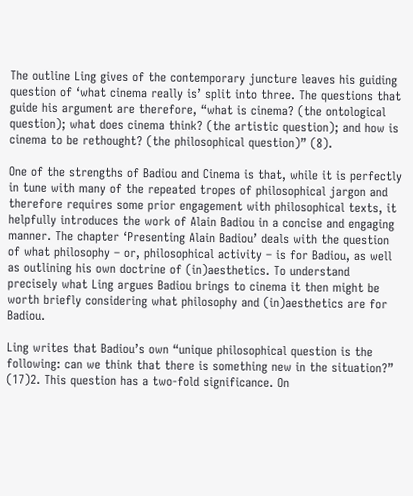The outline Ling gives of the contemporary juncture leaves his guiding question of ‘what cinema really is’ split into three. The questions that guide his argument are therefore, “what is cinema? (the ontological question); what does cinema think? (the artistic question); and how is cinema to be rethought? (the philosophical question)” (8).

One of the strengths of Badiou and Cinema is that, while it is perfectly in tune with many of the repeated tropes of philosophical jargon and therefore requires some prior engagement with philosophical texts, it helpfully introduces the work of Alain Badiou in a concise and engaging manner. The chapter ‘Presenting Alain Badiou’ deals with the question of what philosophy – or, philosophical activity – is for Badiou, as well as outlining his own doctrine of (in)aesthetics. To understand precisely what Ling argues Badiou brings to cinema it then might be worth briefly considering what philosophy and (in)aesthetics are for Badiou.

Ling writes that Badiou’s own “unique philosophical question is the following: can we think that there is something new in the situation?” (17)2. This question has a two-fold significance. On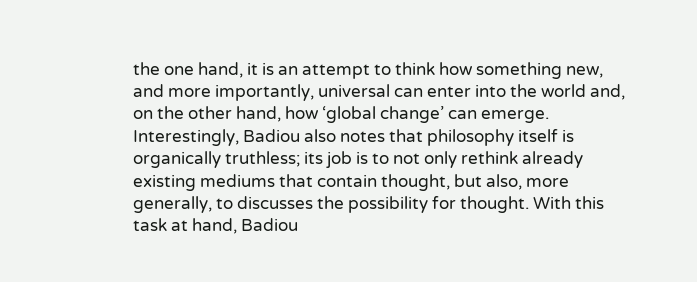the one hand, it is an attempt to think how something new, and more importantly, universal can enter into the world and, on the other hand, how ‘global change’ can emerge. Interestingly, Badiou also notes that philosophy itself is organically truthless; its job is to not only rethink already existing mediums that contain thought, but also, more generally, to discusses the possibility for thought. With this task at hand, Badiou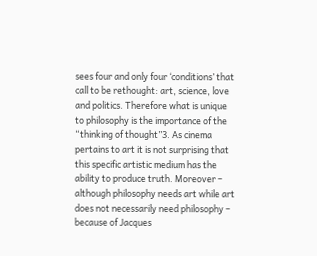sees four and only four ‘conditions’ that call to be rethought: art, science, love and politics. Therefore what is unique to philosophy is the importance of the “thinking of thought”3. As cinema pertains to art it is not surprising that this specific artistic medium has the ability to produce truth. Moreover – although philosophy needs art while art does not necessarily need philosophy – because of Jacques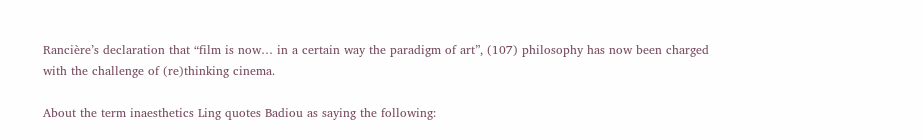Rancière’s declaration that “film is now… in a certain way the paradigm of art”, (107) philosophy has now been charged with the challenge of (re)thinking cinema.

About the term inaesthetics Ling quotes Badiou as saying the following: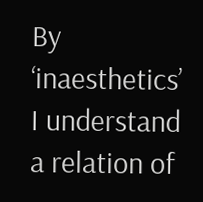By ‘inaesthetics’ I understand a relation of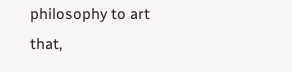philosophy to art that,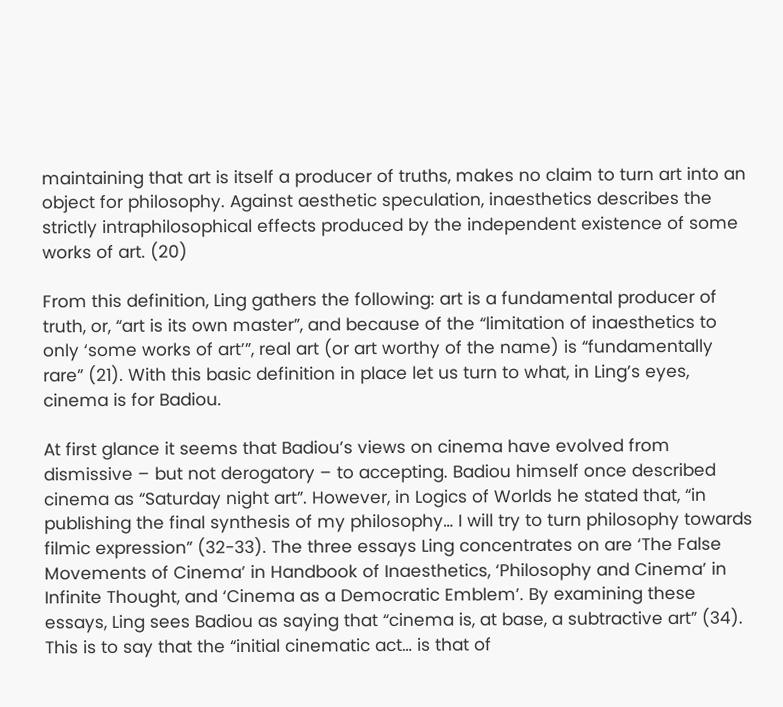maintaining that art is itself a producer of truths, makes no claim to turn art into an object for philosophy. Against aesthetic speculation, inaesthetics describes the strictly intraphilosophical effects produced by the independent existence of some works of art. (20)

From this definition, Ling gathers the following: art is a fundamental producer of truth, or, “art is its own master”, and because of the “limitation of inaesthetics to only ‘some works of art’”, real art (or art worthy of the name) is “fundamentally rare” (21). With this basic definition in place let us turn to what, in Ling’s eyes, cinema is for Badiou.

At first glance it seems that Badiou’s views on cinema have evolved from dismissive – but not derogatory – to accepting. Badiou himself once described cinema as “Saturday night art”. However, in Logics of Worlds he stated that, “in publishing the final synthesis of my philosophy… I will try to turn philosophy towards filmic expression” (32-33). The three essays Ling concentrates on are ‘The False Movements of Cinema’ in Handbook of Inaesthetics, ‘Philosophy and Cinema’ in Infinite Thought, and ‘Cinema as a Democratic Emblem’. By examining these essays, Ling sees Badiou as saying that “cinema is, at base, a subtractive art” (34). This is to say that the “initial cinematic act… is that of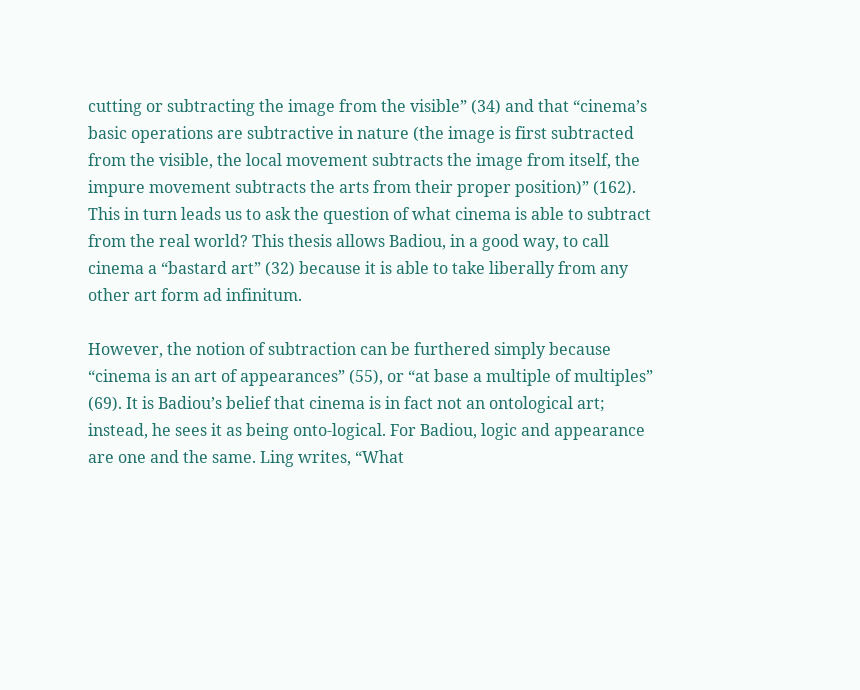cutting or subtracting the image from the visible” (34) and that “cinema’s basic operations are subtractive in nature (the image is first subtracted from the visible, the local movement subtracts the image from itself, the impure movement subtracts the arts from their proper position)” (162). This in turn leads us to ask the question of what cinema is able to subtract from the real world? This thesis allows Badiou, in a good way, to call cinema a “bastard art” (32) because it is able to take liberally from any other art form ad infinitum.

However, the notion of subtraction can be furthered simply because “cinema is an art of appearances” (55), or “at base a multiple of multiples” (69). It is Badiou’s belief that cinema is in fact not an ontological art; instead, he sees it as being onto-logical. For Badiou, logic and appearance are one and the same. Ling writes, “What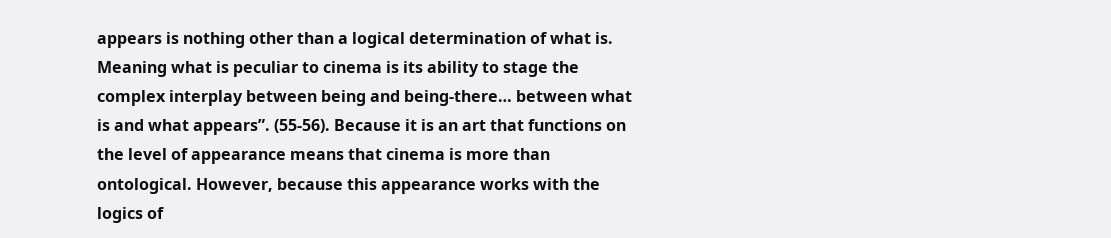appears is nothing other than a logical determination of what is. Meaning what is peculiar to cinema is its ability to stage the complex interplay between being and being-there… between what is and what appears”. (55-56). Because it is an art that functions on the level of appearance means that cinema is more than ontological. However, because this appearance works with the logics of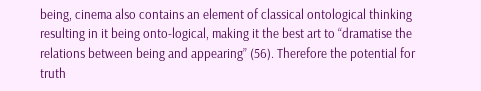being, cinema also contains an element of classical ontological thinking resulting in it being onto-logical, making it the best art to “dramatise the relations between being and appearing” (56). Therefore the potential for truth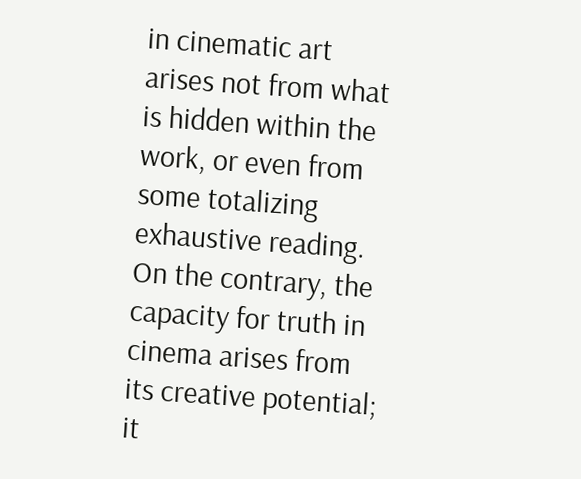in cinematic art arises not from what is hidden within the work, or even from some totalizing exhaustive reading. On the contrary, the capacity for truth in cinema arises from its creative potential; it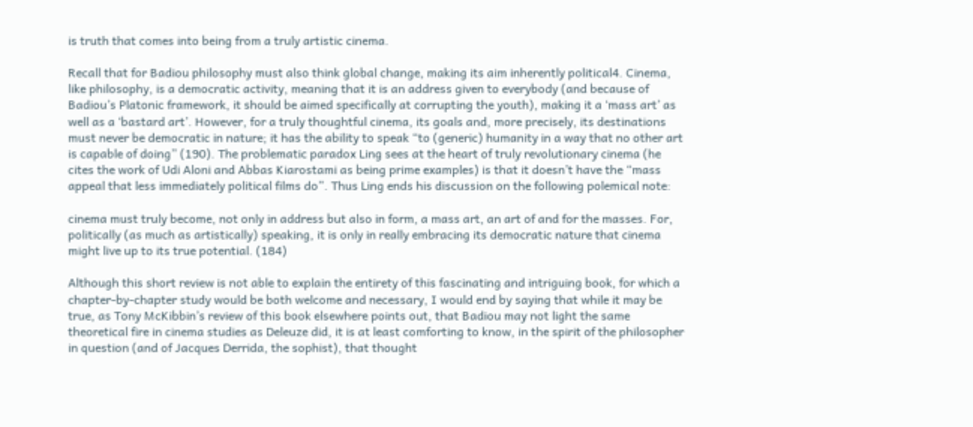is truth that comes into being from a truly artistic cinema.

Recall that for Badiou philosophy must also think global change, making its aim inherently political4. Cinema, like philosophy, is a democratic activity, meaning that it is an address given to everybody (and because of Badiou’s Platonic framework, it should be aimed specifically at corrupting the youth), making it a ‘mass art’ as well as a ‘bastard art’. However, for a truly thoughtful cinema, its goals and, more precisely, its destinations must never be democratic in nature; it has the ability to speak “to (generic) humanity in a way that no other art is capable of doing” (190). The problematic paradox Ling sees at the heart of truly revolutionary cinema (he cites the work of Udi Aloni and Abbas Kiarostami as being prime examples) is that it doesn’t have the “mass appeal that less immediately political films do”. Thus Ling ends his discussion on the following polemical note:

cinema must truly become, not only in address but also in form, a mass art, an art of and for the masses. For, politically (as much as artistically) speaking, it is only in really embracing its democratic nature that cinema might live up to its true potential. (184)

Although this short review is not able to explain the entirety of this fascinating and intriguing book, for which a chapter-by-chapter study would be both welcome and necessary, I would end by saying that while it may be true, as Tony McKibbin’s review of this book elsewhere points out, that Badiou may not light the same theoretical fire in cinema studies as Deleuze did, it is at least comforting to know, in the spirit of the philosopher in question (and of Jacques Derrida, the sophist), that thought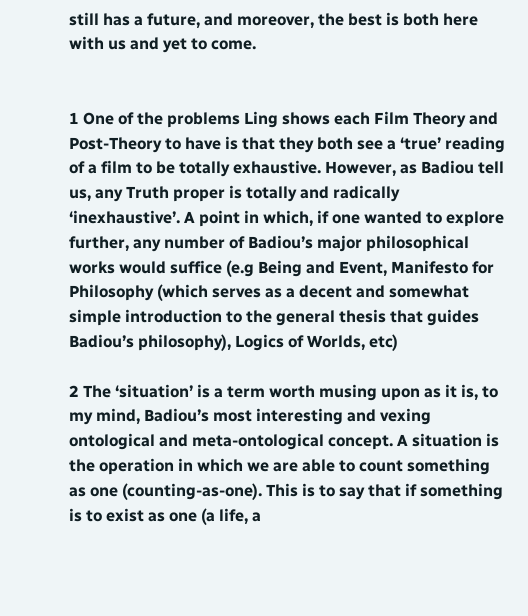still has a future, and moreover, the best is both here with us and yet to come.


1 One of the problems Ling shows each Film Theory and Post-Theory to have is that they both see a ‘true’ reading of a film to be totally exhaustive. However, as Badiou tell us, any Truth proper is totally and radically ‘inexhaustive’. A point in which, if one wanted to explore further, any number of Badiou’s major philosophical works would suffice (e.g Being and Event, Manifesto for Philosophy (which serves as a decent and somewhat simple introduction to the general thesis that guides Badiou’s philosophy), Logics of Worlds, etc)

2 The ‘situation’ is a term worth musing upon as it is, to my mind, Badiou’s most interesting and vexing ontological and meta-ontological concept. A situation is the operation in which we are able to count something as one (counting-as-one). This is to say that if something is to exist as one (a life, a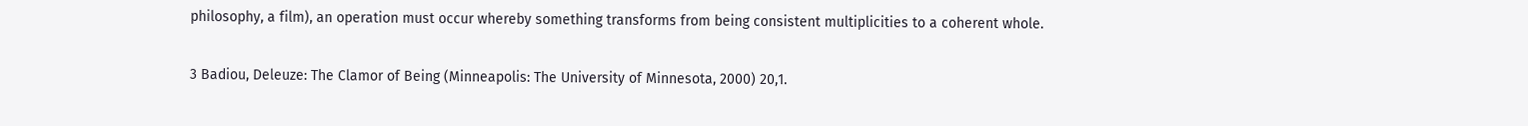philosophy, a film), an operation must occur whereby something transforms from being consistent multiplicities to a coherent whole.

3 Badiou, Deleuze: The Clamor of Being (Minneapolis: The University of Minnesota, 2000) 20,1.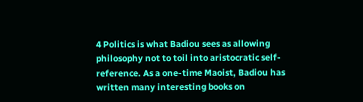4 Politics is what Badiou sees as allowing philosophy not to toil into aristocratic self-reference. As a one-time Maoist, Badiou has written many interesting books on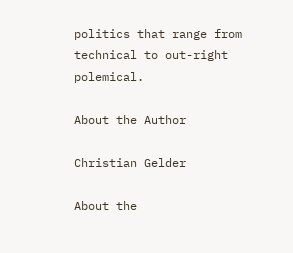politics that range from technical to out-right polemical.

About the Author

Christian Gelder

About the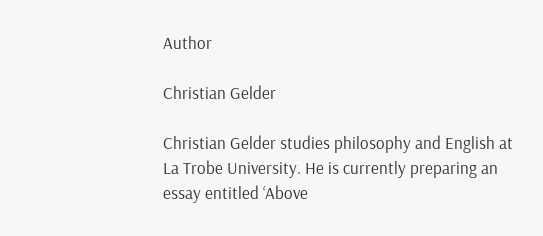Author

Christian Gelder

Christian Gelder studies philosophy and English at La Trobe University. He is currently preparing an essay entitled ‘Above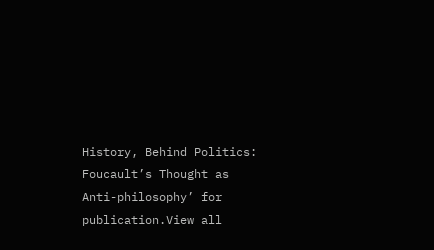History, Behind Politics: Foucault’s Thought as Anti-philosophy’ for publication.View all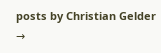posts by Christian Gelder →